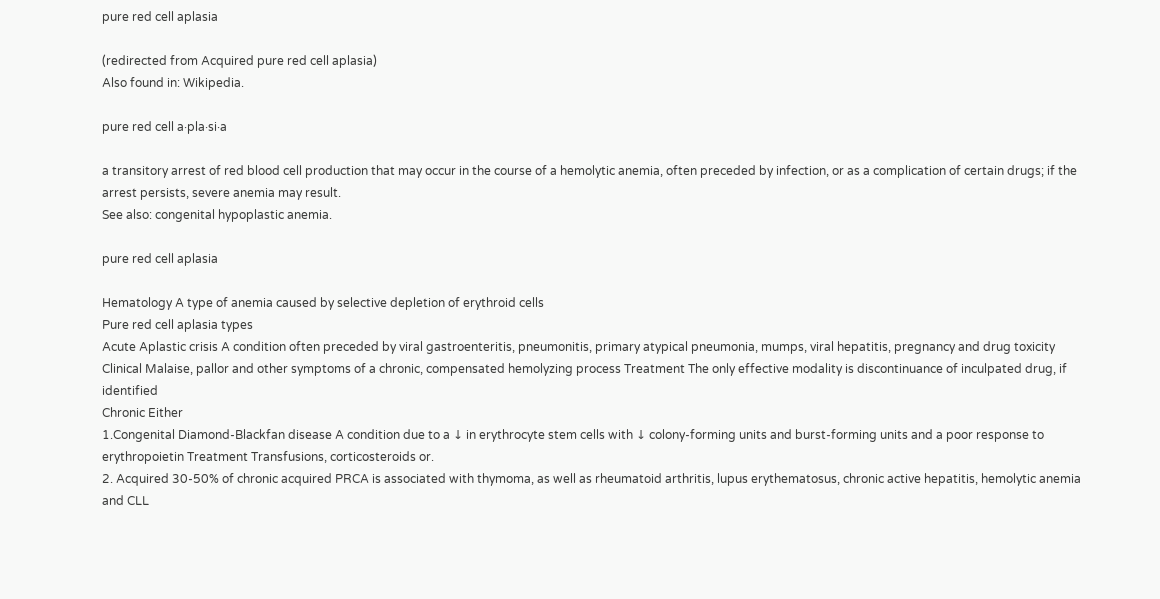pure red cell aplasia

(redirected from Acquired pure red cell aplasia)
Also found in: Wikipedia.

pure red cell a·pla·si·a

a transitory arrest of red blood cell production that may occur in the course of a hemolytic anemia, often preceded by infection, or as a complication of certain drugs; if the arrest persists, severe anemia may result.
See also: congenital hypoplastic anemia.

pure red cell aplasia

Hematology A type of anemia caused by selective depletion of erythroid cells
Pure red cell aplasia types
Acute Aplastic crisis A condition often preceded by viral gastroenteritis, pneumonitis, primary atypical pneumonia, mumps, viral hepatitis, pregnancy and drug toxicity Clinical Malaise, pallor and other symptoms of a chronic, compensated hemolyzing process Treatment The only effective modality is discontinuance of inculpated drug, if identified
Chronic Either
1.Congenital Diamond-Blackfan disease A condition due to a ↓ in erythrocyte stem cells with ↓ colony-forming units and burst-forming units and a poor response to erythropoietin Treatment Transfusions, corticosteroids or.
2. Acquired 30-50% of chronic acquired PRCA is associated with thymoma, as well as rheumatoid arthritis, lupus erythematosus, chronic active hepatitis, hemolytic anemia and CLL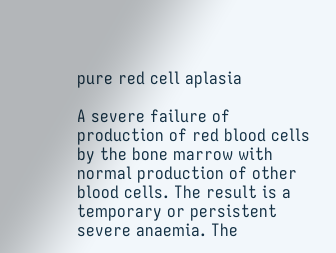pure red cell aplasia

A severe failure of production of red blood cells by the bone marrow with normal production of other blood cells. The result is a temporary or persistent severe anaemia. The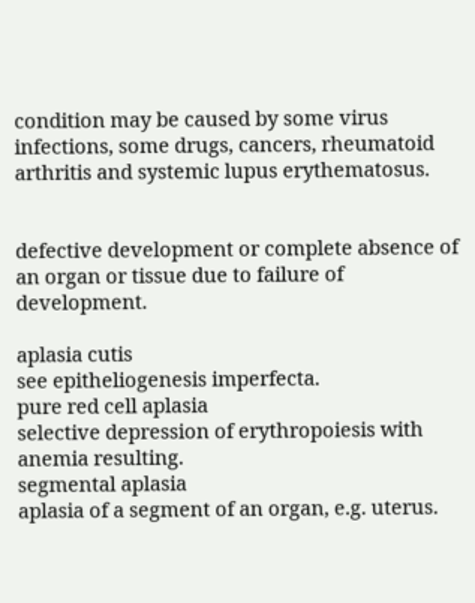condition may be caused by some virus infections, some drugs, cancers, rheumatoid arthritis and systemic lupus erythematosus.


defective development or complete absence of an organ or tissue due to failure of development.

aplasia cutis
see epitheliogenesis imperfecta.
pure red cell aplasia
selective depression of erythropoiesis with anemia resulting.
segmental aplasia
aplasia of a segment of an organ, e.g. uterus.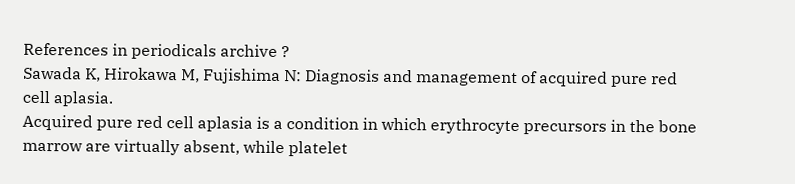References in periodicals archive ?
Sawada K, Hirokawa M, Fujishima N: Diagnosis and management of acquired pure red cell aplasia.
Acquired pure red cell aplasia is a condition in which erythrocyte precursors in the bone marrow are virtually absent, while platelet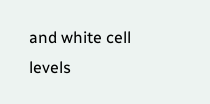and white cell levels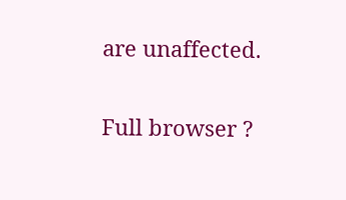are unaffected.

Full browser ?